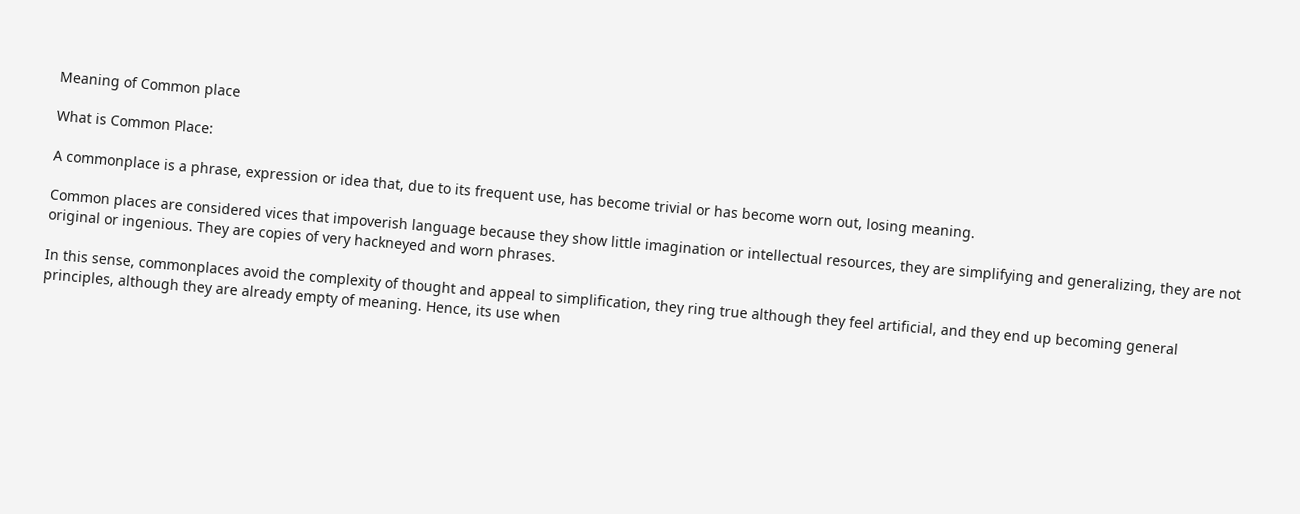Meaning of Common place

What is Common Place:

A commonplace is a phrase, expression or idea that, due to its frequent use, has become trivial or has become worn out, losing meaning.

Common places are considered vices that impoverish language because they show little imagination or intellectual resources, they are simplifying and generalizing, they are not original or ingenious. They are copies of very hackneyed and worn phrases.

In this sense, commonplaces avoid the complexity of thought and appeal to simplification, they ring true although they feel artificial, and they end up becoming general principles, although they are already empty of meaning. Hence, its use when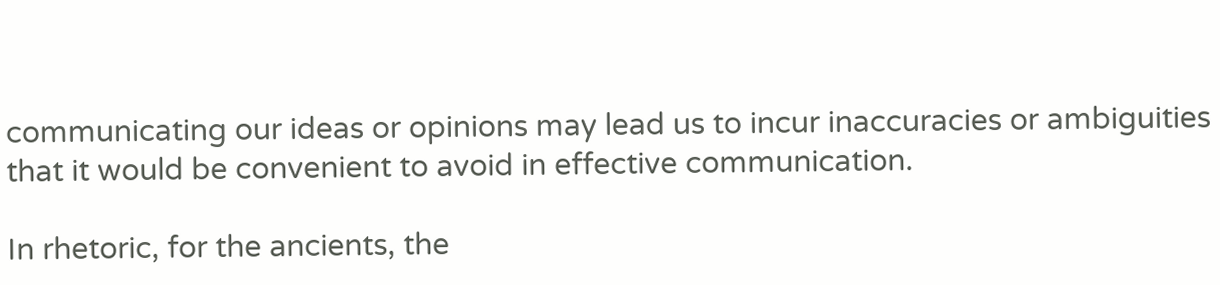communicating our ideas or opinions may lead us to incur inaccuracies or ambiguities that it would be convenient to avoid in effective communication.

In rhetoric, for the ancients, the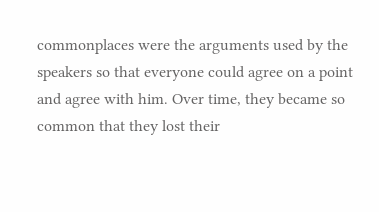commonplaces were the arguments used by the speakers so that everyone could agree on a point and agree with him. Over time, they became so common that they lost their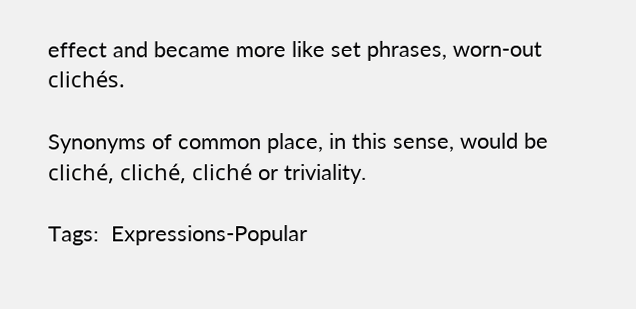effect and became more like set phrases, worn-out clichés.

Synonyms of common place, in this sense, would be cliché, cliché, cliché or triviality.

Tags:  Expressions-Popular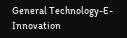General Technology-E-Innovation